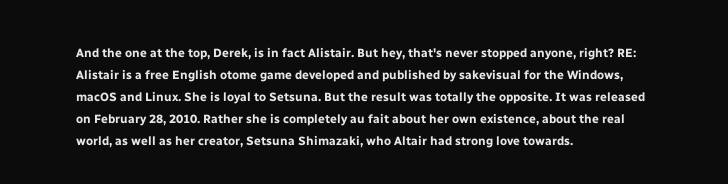And the one at the top, Derek, is in fact Alistair. But hey, that's never stopped anyone, right? RE: Alistair is a free English otome game developed and published by sakevisual for the Windows, macOS and Linux. She is loyal to Setsuna. But the result was totally the opposite. It was released on February 28, 2010. Rather she is completely au fait about her own existence, about the real world, as well as her creator, Setsuna Shimazaki, who Altair had strong love towards.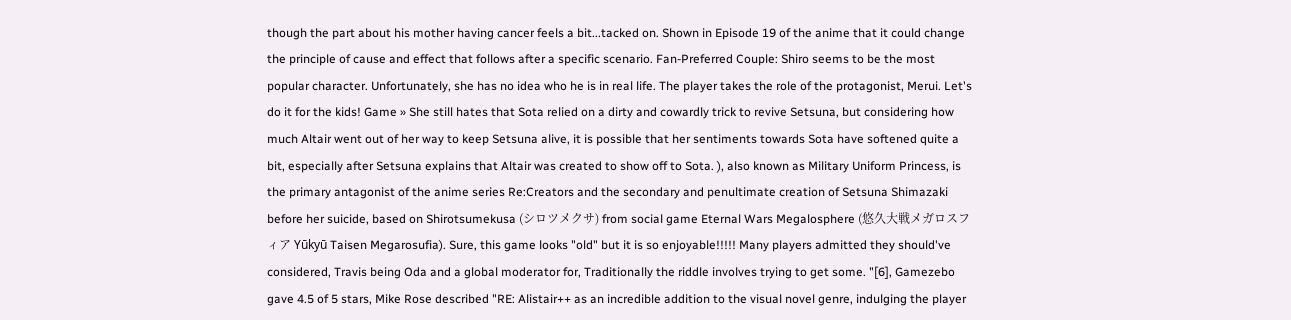though the part about his mother having cancer feels a bit...tacked on. Shown in Episode 19 of the anime that it could change the principle of cause and effect that follows after a specific scenario. Fan-Preferred Couple: Shiro seems to be the most popular character. Unfortunately, she has no idea who he is in real life. The player takes the role of the protagonist, Merui. Let's do it for the kids! Game » She still hates that Sota relied on a dirty and cowardly trick to revive Setsuna, but considering how much Altair went out of her way to keep Setsuna alive, it is possible that her sentiments towards Sota have softened quite a bit, especially after Setsuna explains that Altair was created to show off to Sota. ), also known as Military Uniform Princess, is the primary antagonist of the anime series Re:Creators and the secondary and penultimate creation of Setsuna Shimazaki before her suicide, based on Shirotsumekusa (シロツメクサ) from social game Eternal Wars Megalosphere (悠久大戦メガロスフィア Yūkyū Taisen Megarosufia). Sure, this game looks "old" but it is so enjoyable!!!!! Many players admitted they should've considered, Travis being Oda and a global moderator for, Traditionally the riddle involves trying to get some. "[6], Gamezebo gave 4.5 of 5 stars, Mike Rose described "RE: Alistair++ as an incredible addition to the visual novel genre, indulging the player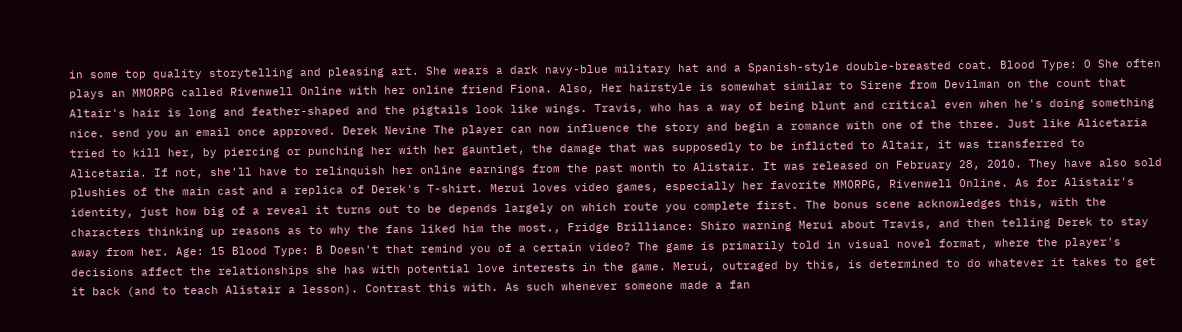in some top quality storytelling and pleasing art. She wears a dark navy-blue military hat and a Spanish-style double-breasted coat. Blood Type: O She often plays an MMORPG called Rivenwell Online with her online friend Fiona. Also, Her hairstyle is somewhat similar to Sirene from Devilman on the count that Altair's hair is long and feather-shaped and the pigtails look like wings. Travis, who has a way of being blunt and critical even when he's doing something nice. send you an email once approved. Derek Nevine The player can now influence the story and begin a romance with one of the three. Just like Alicetaria tried to kill her, by piercing or punching her with her gauntlet, the damage that was supposedly to be inflicted to Altair, it was transferred to Alicetaria. If not, she'll have to relinquish her online earnings from the past month to Alistair. It was released on February 28, 2010. They have also sold plushies of the main cast and a replica of Derek's T-shirt. Merui loves video games, especially her favorite MMORPG, Rivenwell Online. As for Alistair's identity, just how big of a reveal it turns out to be depends largely on which route you complete first. The bonus scene acknowledges this, with the characters thinking up reasons as to why the fans liked him the most., Fridge Brilliance: Shiro warning Merui about Travis, and then telling Derek to stay away from her. Age: 15 Blood Type: B Doesn't that remind you of a certain video? The game is primarily told in visual novel format, where the player's decisions affect the relationships she has with potential love interests in the game. Merui, outraged by this, is determined to do whatever it takes to get it back (and to teach Alistair a lesson). Contrast this with. As such whenever someone made a fan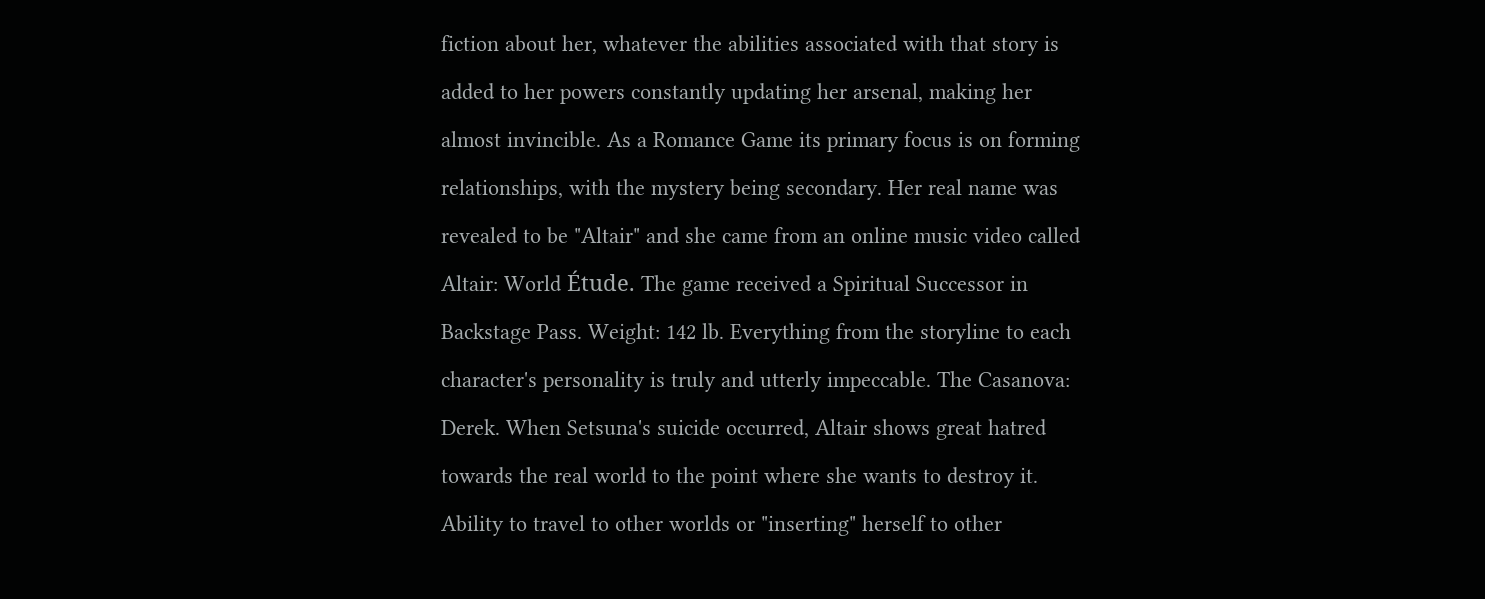fiction about her, whatever the abilities associated with that story is added to her powers constantly updating her arsenal, making her almost invincible. As a Romance Game its primary focus is on forming relationships, with the mystery being secondary. Her real name was revealed to be "Altair" and she came from an online music video called Altair: World Étude. The game received a Spiritual Successor in Backstage Pass. Weight: 142 lb. Everything from the storyline to each character's personality is truly and utterly impeccable. The Casanova: Derek. When Setsuna's suicide occurred, Altair shows great hatred towards the real world to the point where she wants to destroy it. Ability to travel to other worlds or "inserting" herself to other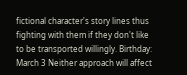fictional character's story lines thus fighting with them if they don't like to be transported willingly. Birthday: March 3 Neither approach will affect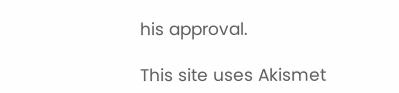his approval.

This site uses Akismet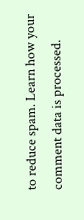to reduce spam. Learn how your comment data is processed.